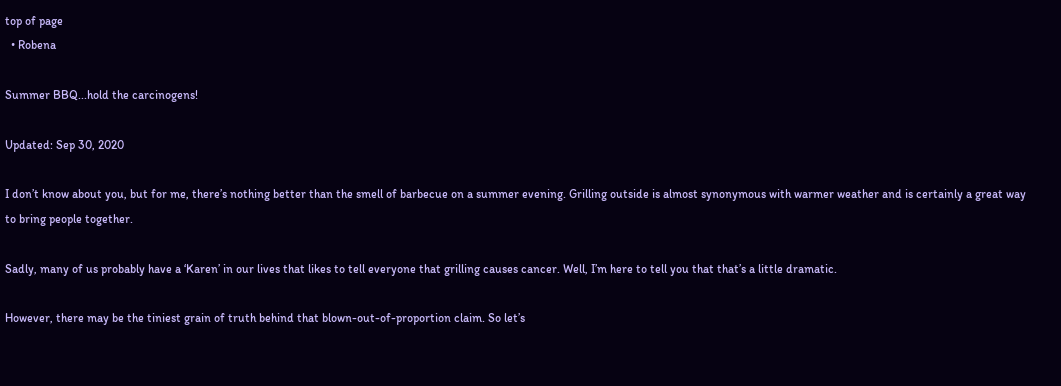top of page
  • Robena

Summer BBQ...hold the carcinogens!

Updated: Sep 30, 2020

I don’t know about you, but for me, there’s nothing better than the smell of barbecue on a summer evening. Grilling outside is almost synonymous with warmer weather and is certainly a great way to bring people together.

Sadly, many of us probably have a ‘Karen’ in our lives that likes to tell everyone that grilling causes cancer. Well, I’m here to tell you that that’s a little dramatic.

However, there may be the tiniest grain of truth behind that blown-out-of-proportion claim. So let’s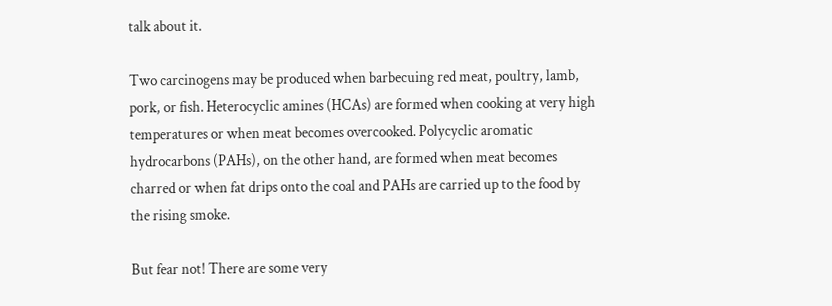talk about it.

Two carcinogens may be produced when barbecuing red meat, poultry, lamb, pork, or fish. Heterocyclic amines (HCAs) are formed when cooking at very high temperatures or when meat becomes overcooked. Polycyclic aromatic hydrocarbons (PAHs), on the other hand, are formed when meat becomes charred or when fat drips onto the coal and PAHs are carried up to the food by the rising smoke.

But fear not! There are some very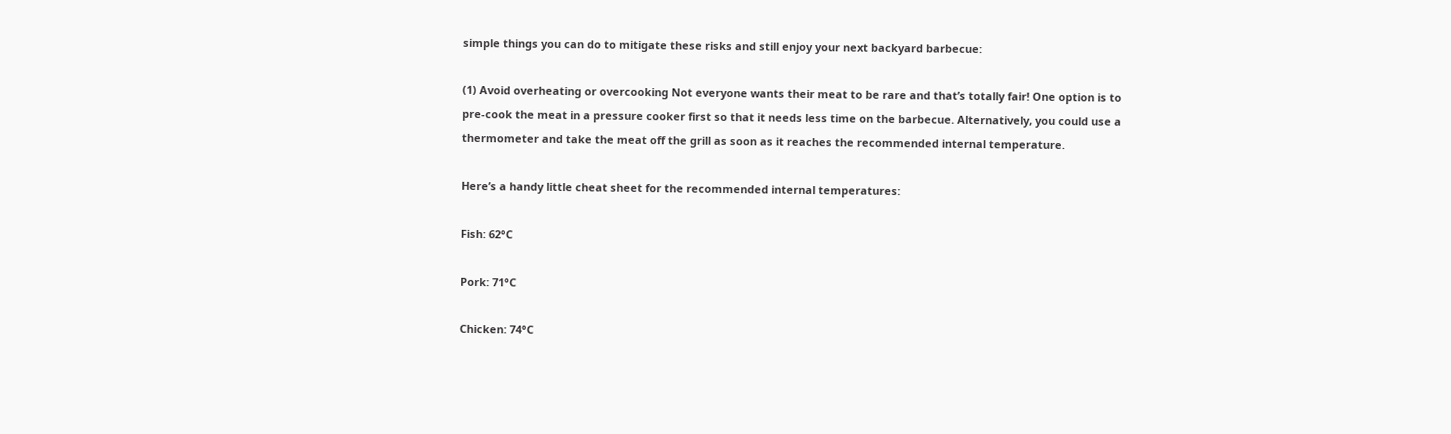simple things you can do to mitigate these risks and still enjoy your next backyard barbecue:

(1) Avoid overheating or overcooking Not everyone wants their meat to be rare and that’s totally fair! One option is to pre-cook the meat in a pressure cooker first so that it needs less time on the barbecue. Alternatively, you could use a thermometer and take the meat off the grill as soon as it reaches the recommended internal temperature.

Here’s a handy little cheat sheet for the recommended internal temperatures:

Fish: 62°C

Pork: 71°C

Chicken: 74°C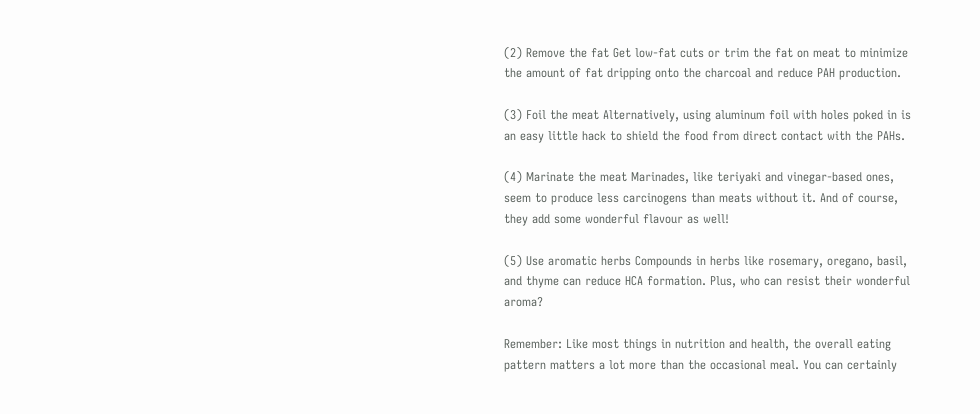(2) Remove the fat Get low-fat cuts or trim the fat on meat to minimize the amount of fat dripping onto the charcoal and reduce PAH production.

(3) Foil the meat Alternatively, using aluminum foil with holes poked in is an easy little hack to shield the food from direct contact with the PAHs.

(4) Marinate the meat Marinades, like teriyaki and vinegar-based ones, seem to produce less carcinogens than meats without it. And of course, they add some wonderful flavour as well!

(5) Use aromatic herbs Compounds in herbs like rosemary, oregano, basil, and thyme can reduce HCA formation. Plus, who can resist their wonderful aroma?

Remember: Like most things in nutrition and health, the overall eating pattern matters a lot more than the occasional meal. You can certainly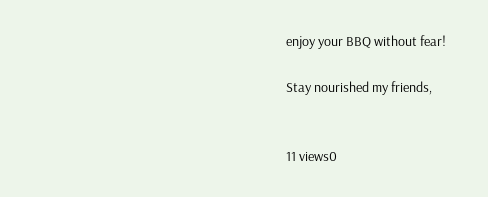enjoy your BBQ without fear!

Stay nourished my friends,


11 views0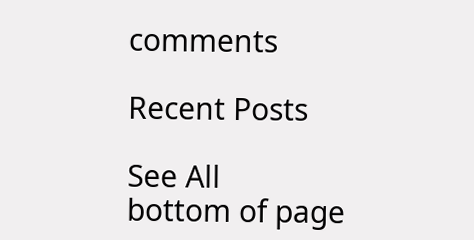comments

Recent Posts

See All
bottom of page